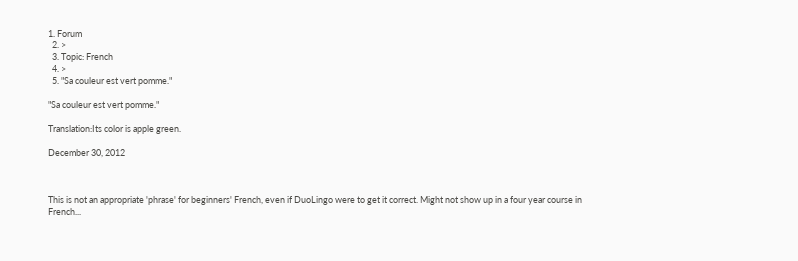1. Forum
  2. >
  3. Topic: French
  4. >
  5. "Sa couleur est vert pomme."

"Sa couleur est vert pomme."

Translation:Its color is apple green.

December 30, 2012



This is not an appropriate 'phrase' for beginners' French, even if DuoLingo were to get it correct. Might not show up in a four year course in French...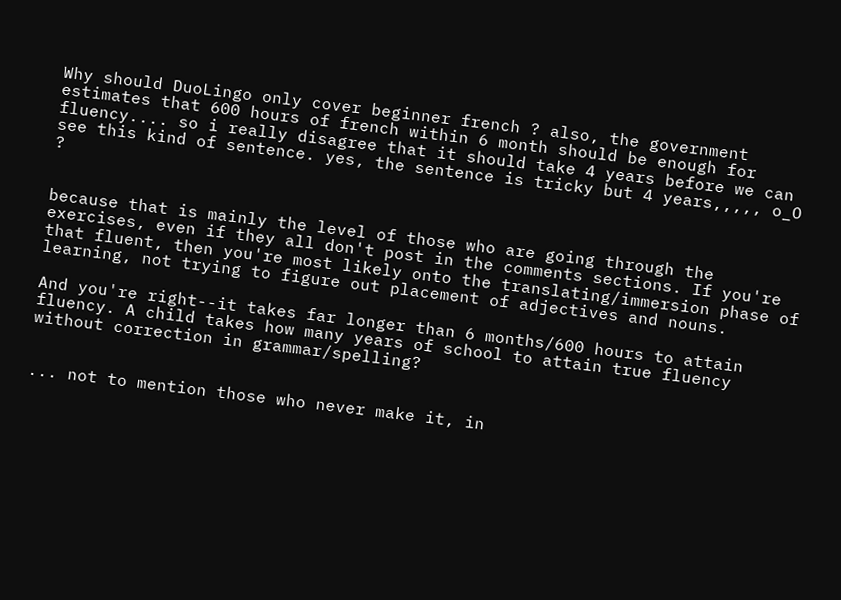Why should DuoLingo only cover beginner french ? also, the government estimates that 600 hours of french within 6 month should be enough for fluency.... so i really disagree that it should take 4 years before we can see this kind of sentence. yes, the sentence is tricky but 4 years,,,,, o_O ?


because that is mainly the level of those who are going through the exercises, even if they all don't post in the comments sections. If you're that fluent, then you're most likely onto the translating/immersion phase of learning, not trying to figure out placement of adjectives and nouns.

And you're right--it takes far longer than 6 months/600 hours to attain fluency. A child takes how many years of school to attain true fluency without correction in grammar/spelling?


... not to mention those who never make it, in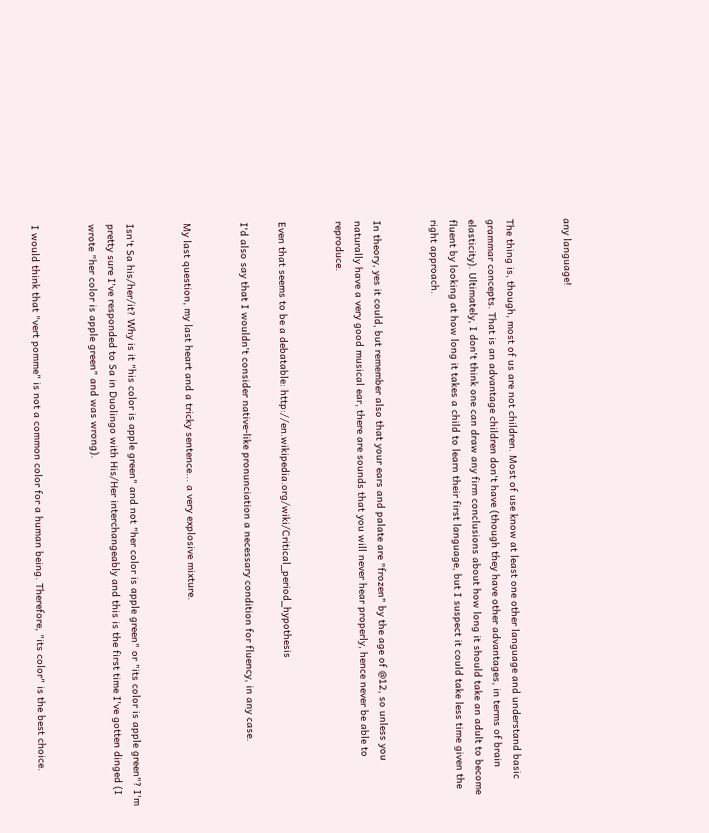any language!


The thing is, though, most of us are not children. Most of use know at least one other language and understand basic grammar concepts. That is an advantage children don't have (though they have other advantages, in terms of brain elasticity). Ultimately, I don't think one can draw any firm conclusions about how long it should take an adult to become fluent by looking at how long it takes a child to learn their first language, but I suspect it could take less time given the right approach.


In theory, yes it could, but remember also that your ears and palate are "frozen" by the age of @12, so unless you naturally have a very good musical ear, there are sounds that you will never hear properly, hence never be able to reproduce.


Even that seems to be a debatable: http://en.wikipedia.org/wiki/Critical_period_hypothesis

I'd also say that I wouldn't consider native-like pronunciation a necessary condition for fluency, in any case.


My last question, my last heart and a tricky sentence... a very explosive mixture.


Isn't Sa his/her/it? Why is it "his color is apple green" and not "her color is apple green" or "its color is apple green"? I'm pretty sure I've responded to Sa in Duolingo with His/Her interchangeably and this is the first time I've gotten dinged (I wrote "her color is apple green" and was wrong).


I would think that "vert pomme" is not a common color for a human being. Therefore, "its color" is the best choice.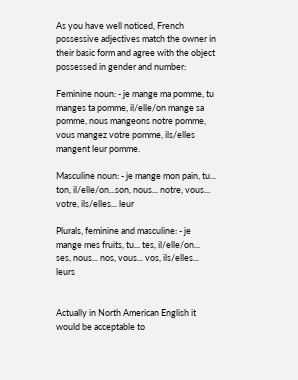As you have well noticed, French possessive adjectives match the owner in their basic form and agree with the object possessed in gender and number:

Feminine noun: - je mange ma pomme, tu manges ta pomme, il/elle/on mange sa pomme, nous mangeons notre pomme, vous mangez votre pomme, ils/elles mangent leur pomme.

Masculine noun: - je mange mon pain, tu... ton, il/elle/on...son, nous... notre, vous... votre, ils/elles... leur

Plurals, feminine and masculine: - je mange mes fruits, tu... tes, il/elle/on... ses, nous... nos, vous... vos, ils/elles... leurs


Actually in North American English it would be acceptable to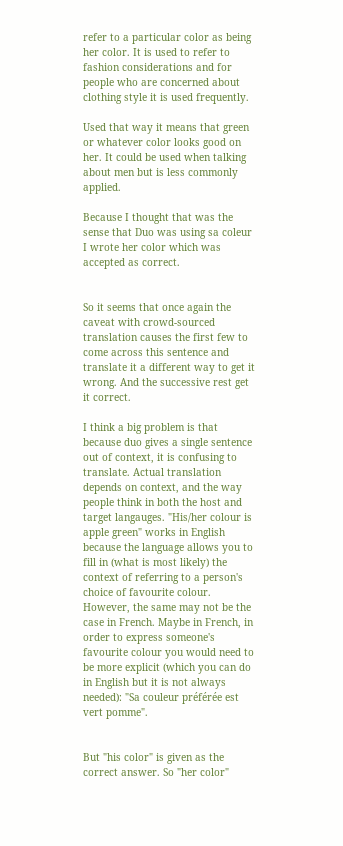refer to a particular color as being her color. It is used to refer to fashion considerations and for people who are concerned about clothing style it is used frequently.

Used that way it means that green or whatever color looks good on her. It could be used when talking about men but is less commonly applied.

Because I thought that was the sense that Duo was using sa coleur I wrote her color which was accepted as correct.


So it seems that once again the caveat with crowd-sourced translation causes the first few to come across this sentence and translate it a different way to get it wrong. And the successive rest get it correct.

I think a big problem is that because duo gives a single sentence out of context, it is confusing to translate. Actual translation depends on context, and the way people think in both the host and target langauges. "His/her colour is apple green" works in English because the language allows you to fill in (what is most likely) the context of referring to a person's choice of favourite colour. However, the same may not be the case in French. Maybe in French, in order to express someone's favourite colour you would need to be more explicit (which you can do in English but it is not always needed): "Sa couleur préférée est vert pomme".


But "his color" is given as the correct answer. So "her color"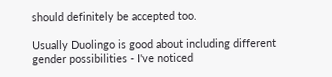should definitely be accepted too.

Usually Duolingo is good about including different gender possibilities - I've noticed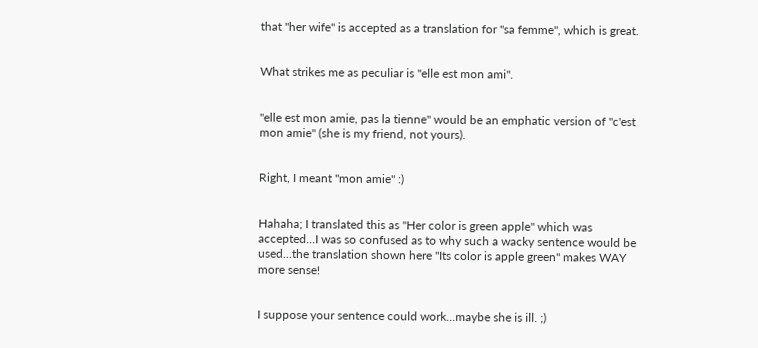that "her wife" is accepted as a translation for "sa femme", which is great.


What strikes me as peculiar is "elle est mon ami".


"elle est mon amie, pas la tienne" would be an emphatic version of "c'est mon amie" (she is my friend, not yours).


Right, I meant "mon amie" :)


Hahaha; I translated this as "Her color is green apple" which was accepted...I was so confused as to why such a wacky sentence would be used...the translation shown here "Its color is apple green" makes WAY more sense!


I suppose your sentence could work...maybe she is ill. ;)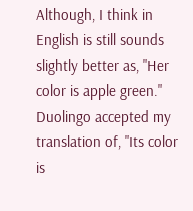Although, I think in English is still sounds slightly better as, "Her color is apple green." Duolingo accepted my translation of, "Its color is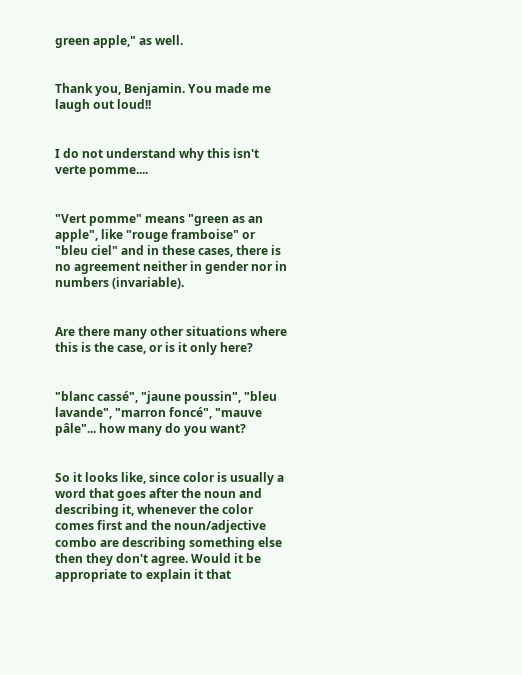green apple," as well.


Thank you, Benjamin. You made me laugh out loud!!


I do not understand why this isn't verte pomme....


"Vert pomme" means "green as an apple", like "rouge framboise" or "bleu ciel" and in these cases, there is no agreement neither in gender nor in numbers (invariable).


Are there many other situations where this is the case, or is it only here?


"blanc cassé", "jaune poussin", "bleu lavande", "marron foncé", "mauve pâle"... how many do you want?


So it looks like, since color is usually a word that goes after the noun and describing it, whenever the color comes first and the noun/adjective combo are describing something else then they don't agree. Would it be appropriate to explain it that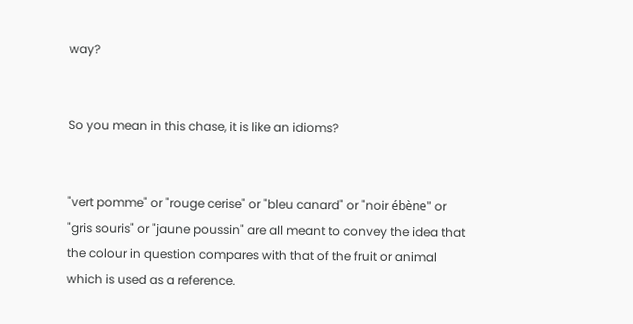way?


So you mean in this chase, it is like an idioms?


"vert pomme" or "rouge cerise" or "bleu canard" or "noir ébène" or "gris souris" or "jaune poussin" are all meant to convey the idea that the colour in question compares with that of the fruit or animal which is used as a reference.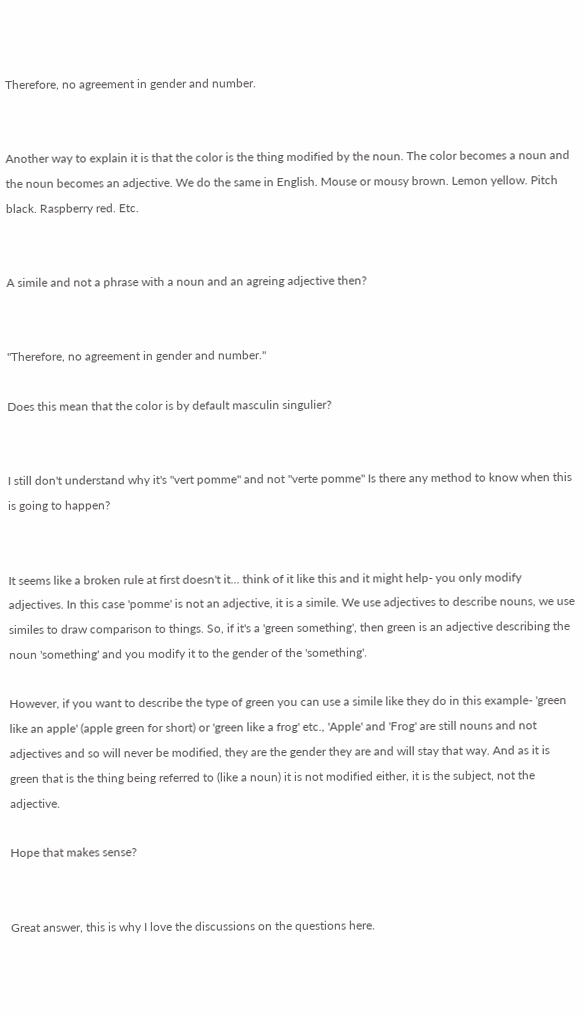Therefore, no agreement in gender and number.


Another way to explain it is that the color is the thing modified by the noun. The color becomes a noun and the noun becomes an adjective. We do the same in English. Mouse or mousy brown. Lemon yellow. Pitch black. Raspberry red. Etc.


A simile and not a phrase with a noun and an agreing adjective then?


"Therefore, no agreement in gender and number."

Does this mean that the color is by default masculin singulier?


I still don't understand why it's "vert pomme" and not "verte pomme" Is there any method to know when this is going to happen?


It seems like a broken rule at first doesn't it... think of it like this and it might help- you only modify adjectives. In this case 'pomme' is not an adjective, it is a simile. We use adjectives to describe nouns, we use similes to draw comparison to things. So, if it's a 'green something', then green is an adjective describing the noun 'something' and you modify it to the gender of the 'something'.

However, if you want to describe the type of green you can use a simile like they do in this example- 'green like an apple' (apple green for short) or 'green like a frog' etc., 'Apple' and 'Frog' are still nouns and not adjectives and so will never be modified, they are the gender they are and will stay that way. And as it is green that is the thing being referred to (like a noun) it is not modified either, it is the subject, not the adjective.

Hope that makes sense?


Great answer, this is why I love the discussions on the questions here.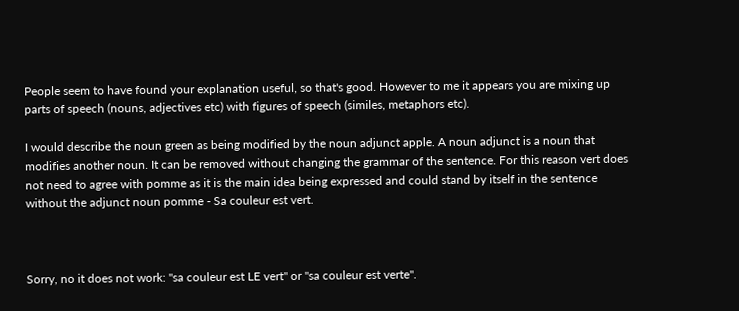People seem to have found your explanation useful, so that's good. However to me it appears you are mixing up parts of speech (nouns, adjectives etc) with figures of speech (similes, metaphors etc).

I would describe the noun green as being modified by the noun adjunct apple. A noun adjunct is a noun that modifies another noun. It can be removed without changing the grammar of the sentence. For this reason vert does not need to agree with pomme as it is the main idea being expressed and could stand by itself in the sentence without the adjunct noun pomme - Sa couleur est vert.



Sorry, no it does not work: "sa couleur est LE vert" or "sa couleur est verte".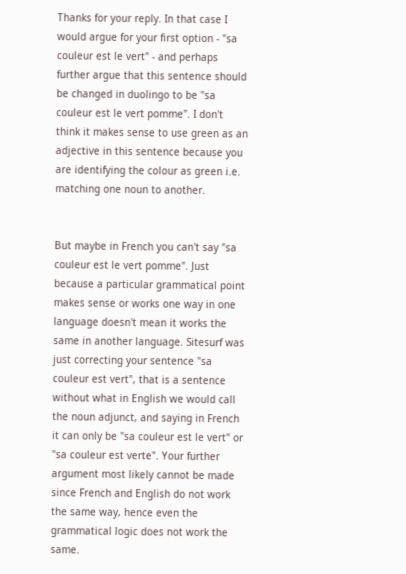Thanks for your reply. In that case I would argue for your first option - "sa couleur est le vert" - and perhaps further argue that this sentence should be changed in duolingo to be "sa couleur est le vert pomme". I don't think it makes sense to use green as an adjective in this sentence because you are identifying the colour as green i.e. matching one noun to another.


But maybe in French you can't say "sa couleur est le vert pomme". Just because a particular grammatical point makes sense or works one way in one language doesn't mean it works the same in another language. Sitesurf was just correcting your sentence "sa couleur est vert", that is a sentence without what in English we would call the noun adjunct, and saying in French it can only be "sa couleur est le vert" or "sa couleur est verte". Your further argument most likely cannot be made since French and English do not work the same way, hence even the grammatical logic does not work the same.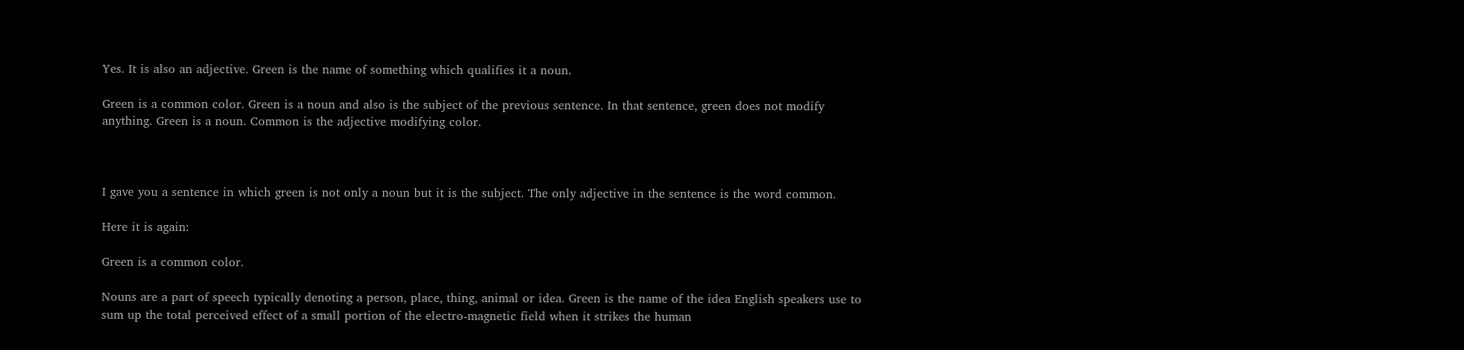Yes. It is also an adjective. Green is the name of something which qualifies it a noun.

Green is a common color. Green is a noun and also is the subject of the previous sentence. In that sentence, green does not modify anything. Green is a noun. Common is the adjective modifying color.



I gave you a sentence in which green is not only a noun but it is the subject. The only adjective in the sentence is the word common.

Here it is again:

Green is a common color.

Nouns are a part of speech typically denoting a person, place, thing, animal or idea. Green is the name of the idea English speakers use to sum up the total perceived effect of a small portion of the electro-magnetic field when it strikes the human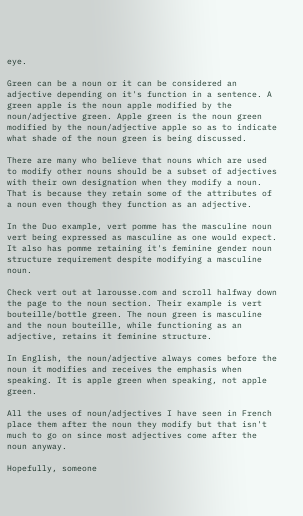eye.

Green can be a noun or it can be considered an adjective depending on it's function in a sentence. A green apple is the noun apple modified by the noun/adjective green. Apple green is the noun green modified by the noun/adjective apple so as to indicate what shade of the noun green is being discussed.

There are many who believe that nouns which are used to modify other nouns should be a subset of adjectives with their own designation when they modify a noun. That is because they retain some of the attributes of a noun even though they function as an adjective.

In the Duo example, vert pomme has the masculine noun vert being expressed as masculine as one would expect. It also has pomme retaining it's feminine gender noun structure requirement despite modifying a masculine noun.

Check vert out at larousse.com and scroll halfway down the page to the noun section. Their example is vert bouteille/bottle green. The noun green is masculine and the noun bouteille, while functioning as an adjective, retains it feminine structure.

In English, the noun/adjective always comes before the noun it modifies and receives the emphasis when speaking. It is apple green when speaking, not apple green.

All the uses of noun/adjectives I have seen in French place them after the noun they modify but that isn't much to go on since most adjectives come after the noun anyway.

Hopefully, someone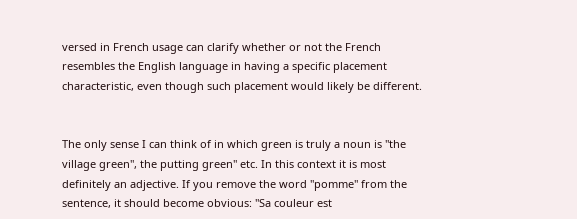versed in French usage can clarify whether or not the French resembles the English language in having a specific placement characteristic, even though such placement would likely be different.


The only sense I can think of in which green is truly a noun is "the village green", the putting green" etc. In this context it is most definitely an adjective. If you remove the word "pomme" from the sentence, it should become obvious: "Sa couleur est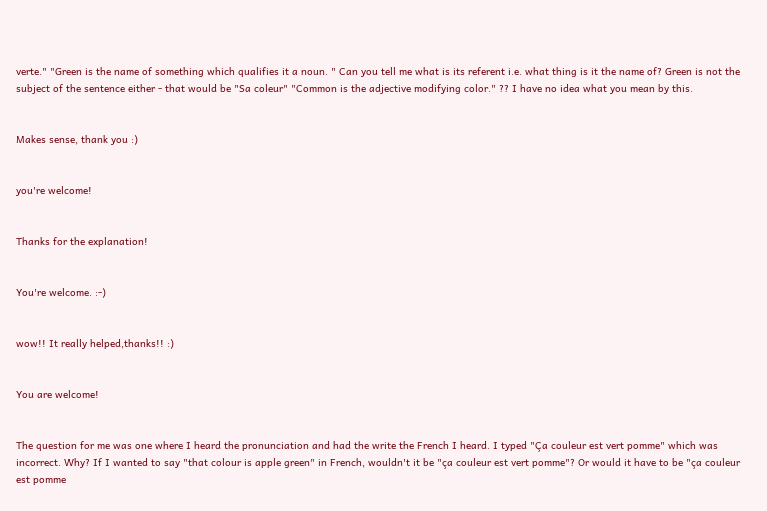verte." "Green is the name of something which qualifies it a noun. " Can you tell me what is its referent i.e. what thing is it the name of? Green is not the subject of the sentence either - that would be "Sa coleur" "Common is the adjective modifying color." ?? I have no idea what you mean by this.


Makes sense, thank you :)


you're welcome!


Thanks for the explanation!


You're welcome. :-)


wow!! It really helped,thanks!! :)


You are welcome!


The question for me was one where I heard the pronunciation and had the write the French I heard. I typed "Ça couleur est vert pomme" which was incorrect. Why? If I wanted to say "that colour is apple green" in French, wouldn't it be "ça couleur est vert pomme"? Or would it have to be "ça couleur est pomme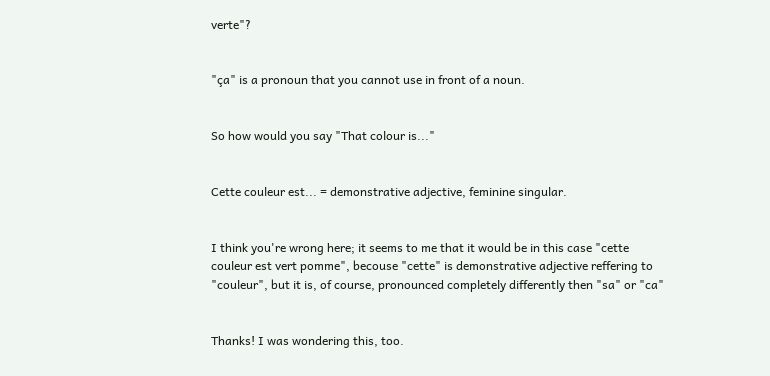verte"?


"ça" is a pronoun that you cannot use in front of a noun.


So how would you say "That colour is..."


Cette couleur est... = demonstrative adjective, feminine singular.


I think you're wrong here; it seems to me that it would be in this case "cette couleur est vert pomme", becouse "cette" is demonstrative adjective reffering to "couleur", but it is, of course, pronounced completely differently then "sa" or "ca"


Thanks! I was wondering this, too.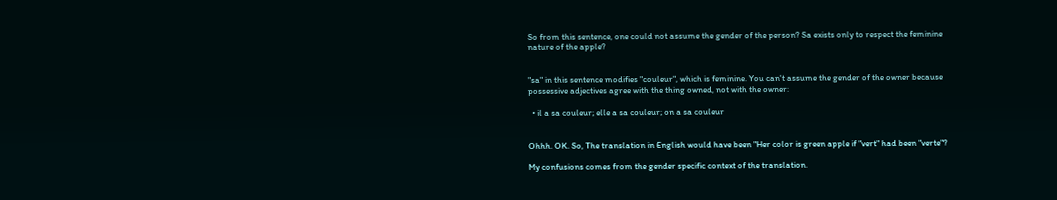So from this sentence, one could not assume the gender of the person? Sa exists only to respect the feminine nature of the apple?


"sa" in this sentence modifies "couleur", which is feminine. You can't assume the gender of the owner because possessive adjectives agree with the thing owned, not with the owner:

  • il a sa couleur; elle a sa couleur; on a sa couleur


Ohhh. OK. So, The translation in English would have been "Her color is green apple if "vert" had been "verte"?

My confusions comes from the gender specific context of the translation.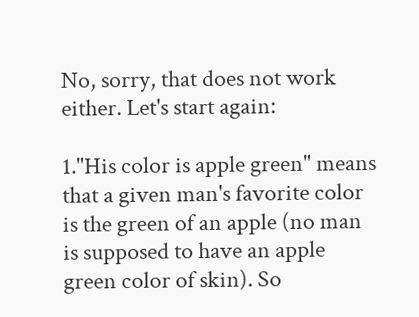No, sorry, that does not work either. Let's start again:

1."His color is apple green" means that a given man's favorite color is the green of an apple (no man is supposed to have an apple green color of skin). So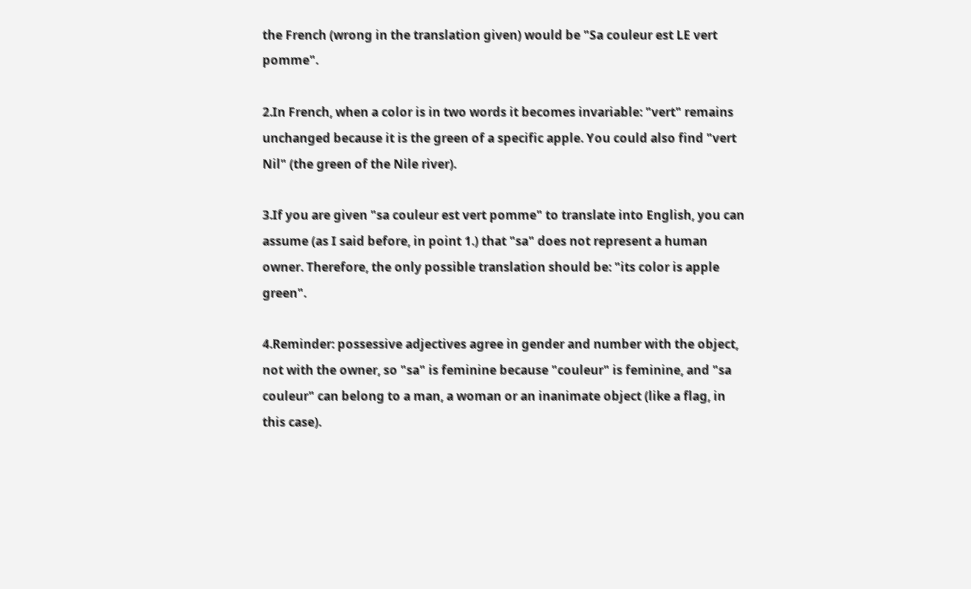the French (wrong in the translation given) would be "Sa couleur est LE vert pomme".

2.In French, when a color is in two words it becomes invariable: "vert" remains unchanged because it is the green of a specific apple. You could also find "vert Nil" (the green of the Nile river).

3.If you are given "sa couleur est vert pomme" to translate into English, you can assume (as I said before, in point 1.) that "sa" does not represent a human owner. Therefore, the only possible translation should be: "its color is apple green".

4.Reminder: possessive adjectives agree in gender and number with the object, not with the owner, so "sa" is feminine because "couleur" is feminine, and "sa couleur" can belong to a man, a woman or an inanimate object (like a flag, in this case).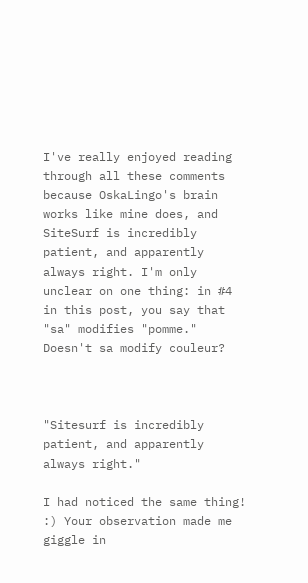I've really enjoyed reading through all these comments because OskaLingo's brain works like mine does, and SiteSurf is incredibly patient, and apparently always right. I'm only unclear on one thing: in #4 in this post, you say that "sa" modifies "pomme." Doesn't sa modify couleur?



"Sitesurf is incredibly patient, and apparently always right."

I had noticed the same thing! :) Your observation made me giggle in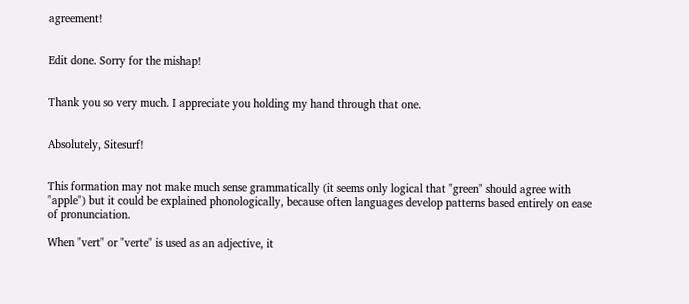agreement!


Edit done. Sorry for the mishap!


Thank you so very much. I appreciate you holding my hand through that one.


Absolutely, Sitesurf!


This formation may not make much sense grammatically (it seems only logical that "green" should agree with "apple") but it could be explained phonologically, because often languages develop patterns based entirely on ease of pronunciation.

When "vert" or "verte" is used as an adjective, it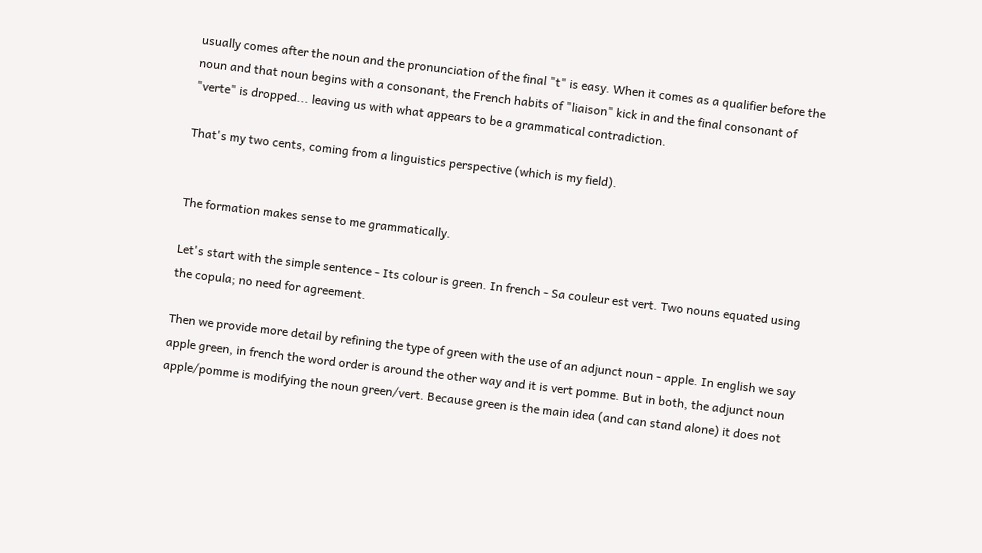usually comes after the noun and the pronunciation of the final "t" is easy. When it comes as a qualifier before the noun and that noun begins with a consonant, the French habits of "liaison" kick in and the final consonant of "verte" is dropped... leaving us with what appears to be a grammatical contradiction.

That's my two cents, coming from a linguistics perspective (which is my field).


The formation makes sense to me grammatically.

Let's start with the simple sentence - Its colour is green. In french - Sa couleur est vert. Two nouns equated using the copula; no need for agreement.

Then we provide more detail by refining the type of green with the use of an adjunct noun - apple. In english we say apple green, in french the word order is around the other way and it is vert pomme. But in both, the adjunct noun apple/pomme is modifying the noun green/vert. Because green is the main idea (and can stand alone) it does not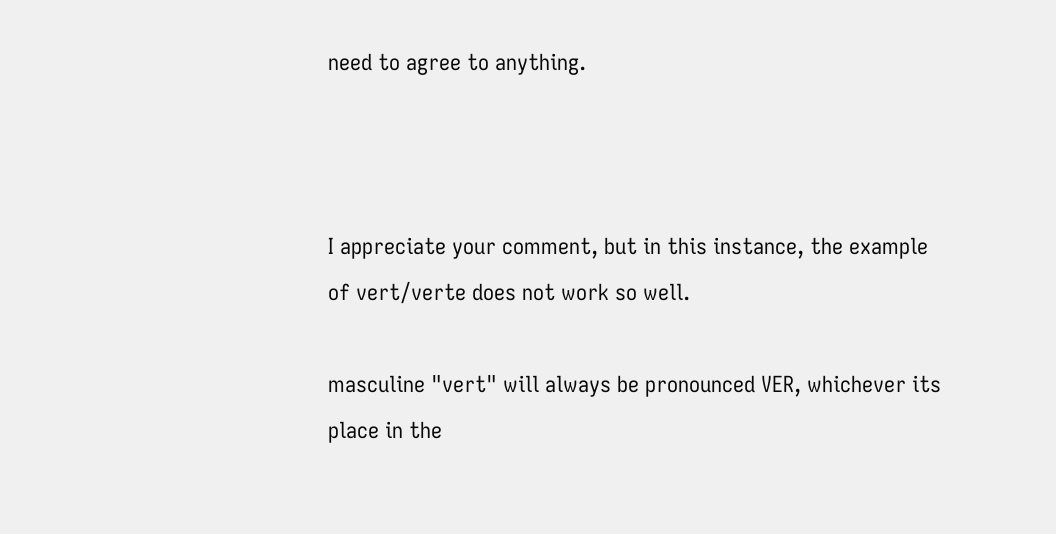need to agree to anything.



I appreciate your comment, but in this instance, the example of vert/verte does not work so well.

masculine "vert" will always be pronounced VER, whichever its place in the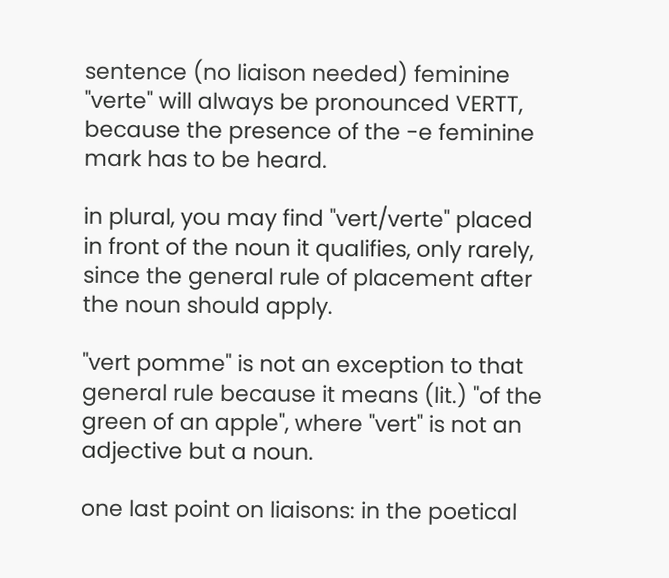sentence (no liaison needed) feminine "verte" will always be pronounced VERTT, because the presence of the -e feminine mark has to be heard.

in plural, you may find "vert/verte" placed in front of the noun it qualifies, only rarely, since the general rule of placement after the noun should apply.

"vert pomme" is not an exception to that general rule because it means (lit.) "of the green of an apple", where "vert" is not an adjective but a noun.

one last point on liaisons: in the poetical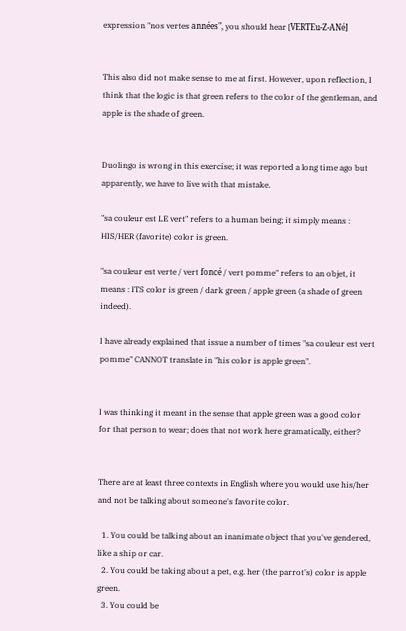expression "nos vertes années", you should hear [VERTEu-Z-ANé]


This also did not make sense to me at first. However, upon reflection, I think that the logic is that green refers to the color of the gentleman, and apple is the shade of green.


Duolingo is wrong in this exercise; it was reported a long time ago but apparently, we have to live with that mistake.

"sa couleur est LE vert" refers to a human being; it simply means : HIS/HER (favorite) color is green.

"sa couleur est verte / vert foncé / vert pomme" refers to an objet, it means : ITS color is green / dark green / apple green (a shade of green indeed).

I have already explained that issue a number of times "sa couleur est vert pomme" CANNOT translate in "his color is apple green".


I was thinking it meant in the sense that apple green was a good color for that person to wear; does that not work here gramatically, either?


There are at least three contexts in English where you would use his/her and not be talking about someone's favorite color.

  1. You could be talking about an inanimate object that you've gendered, like a ship or car.
  2. You could be taking about a pet, e.g. her (the parrot's) color is apple green.
  3. You could be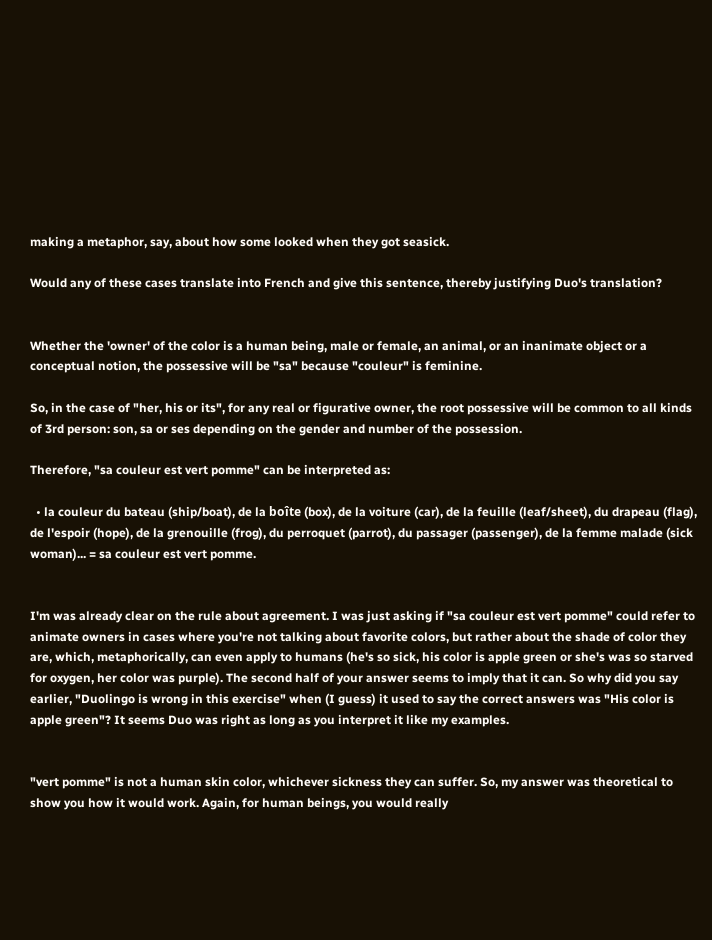making a metaphor, say, about how some looked when they got seasick.

Would any of these cases translate into French and give this sentence, thereby justifying Duo's translation?


Whether the 'owner' of the color is a human being, male or female, an animal, or an inanimate object or a conceptual notion, the possessive will be "sa" because "couleur" is feminine.

So, in the case of "her, his or its", for any real or figurative owner, the root possessive will be common to all kinds of 3rd person: son, sa or ses depending on the gender and number of the possession.

Therefore, "sa couleur est vert pomme" can be interpreted as:

  • la couleur du bateau (ship/boat), de la boîte (box), de la voiture (car), de la feuille (leaf/sheet), du drapeau (flag), de l'espoir (hope), de la grenouille (frog), du perroquet (parrot), du passager (passenger), de la femme malade (sick woman)... = sa couleur est vert pomme.


I'm was already clear on the rule about agreement. I was just asking if "sa couleur est vert pomme" could refer to animate owners in cases where you're not talking about favorite colors, but rather about the shade of color they are, which, metaphorically, can even apply to humans (he's so sick, his color is apple green or she's was so starved for oxygen, her color was purple). The second half of your answer seems to imply that it can. So why did you say earlier, "Duolingo is wrong in this exercise" when (I guess) it used to say the correct answers was "His color is apple green"? It seems Duo was right as long as you interpret it like my examples.


"vert pomme" is not a human skin color, whichever sickness they can suffer. So, my answer was theoretical to show you how it would work. Again, for human beings, you would really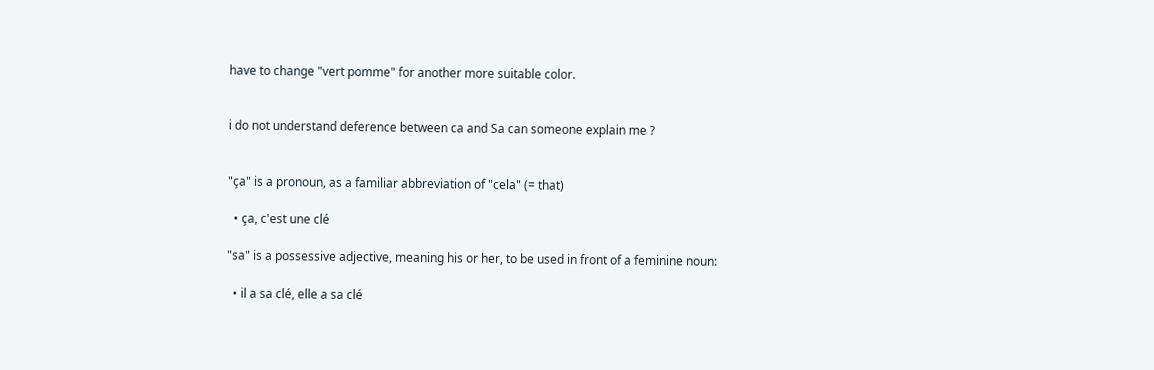have to change "vert pomme" for another more suitable color.


i do not understand deference between ca and Sa can someone explain me ?


"ça" is a pronoun, as a familiar abbreviation of "cela" (= that)

  • ça, c'est une clé

"sa" is a possessive adjective, meaning his or her, to be used in front of a feminine noun:

  • il a sa clé, elle a sa clé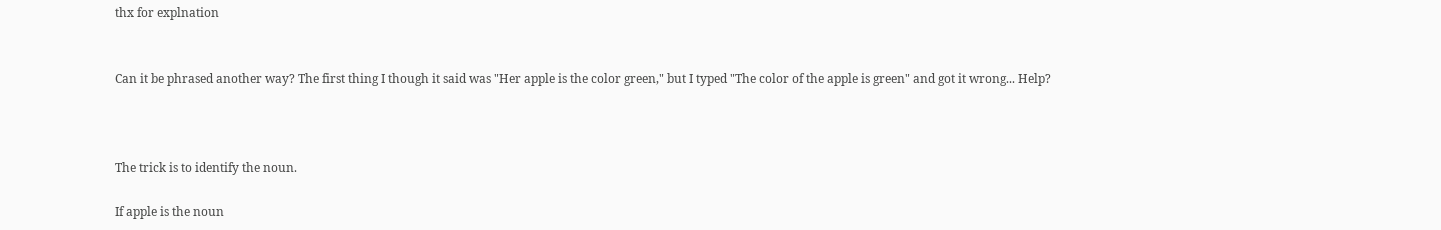thx for explnation


Can it be phrased another way? The first thing I though it said was "Her apple is the color green," but I typed "The color of the apple is green" and got it wrong... Help?



The trick is to identify the noun.

If apple is the noun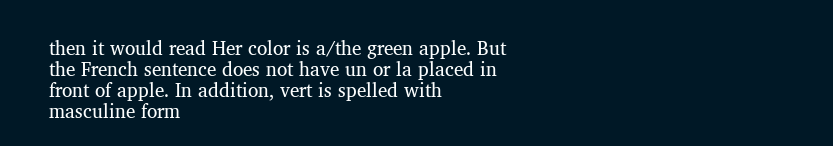then it would read Her color is a/the green apple. But the French sentence does not have un or la placed in front of apple. In addition, vert is spelled with masculine form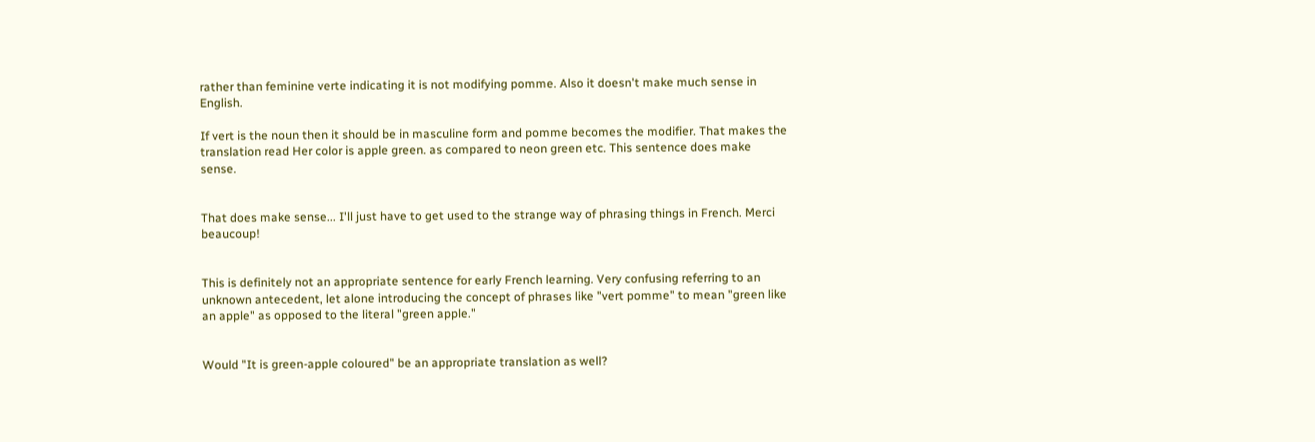rather than feminine verte indicating it is not modifying pomme. Also it doesn't make much sense in English.

If vert is the noun then it should be in masculine form and pomme becomes the modifier. That makes the translation read Her color is apple green. as compared to neon green etc. This sentence does make sense.


That does make sense... I'll just have to get used to the strange way of phrasing things in French. Merci beaucoup!


This is definitely not an appropriate sentence for early French learning. Very confusing referring to an unknown antecedent, let alone introducing the concept of phrases like "vert pomme" to mean "green like an apple" as opposed to the literal "green apple."


Would "It is green-apple coloured" be an appropriate translation as well?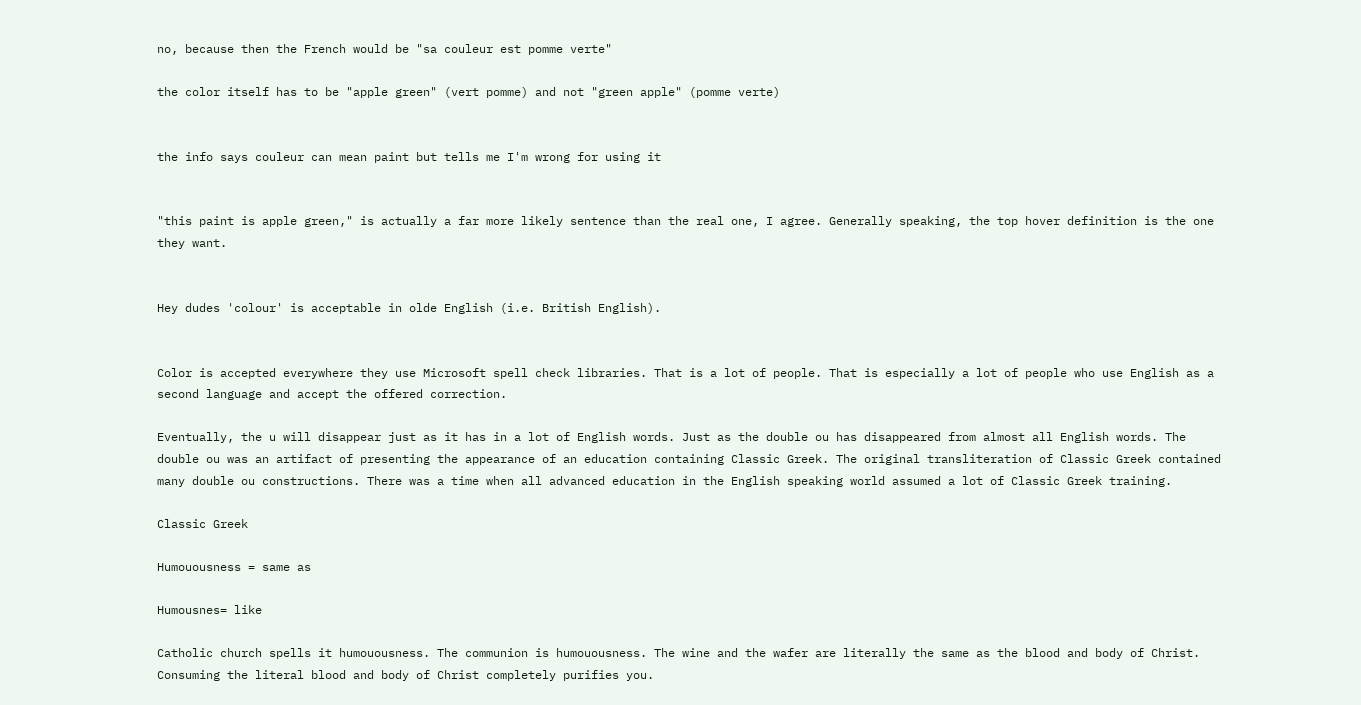no, because then the French would be "sa couleur est pomme verte"

the color itself has to be "apple green" (vert pomme) and not "green apple" (pomme verte)


the info says couleur can mean paint but tells me I'm wrong for using it


"this paint is apple green," is actually a far more likely sentence than the real one, I agree. Generally speaking, the top hover definition is the one they want.


Hey dudes 'colour' is acceptable in olde English (i.e. British English).


Color is accepted everywhere they use Microsoft spell check libraries. That is a lot of people. That is especially a lot of people who use English as a second language and accept the offered correction.

Eventually, the u will disappear just as it has in a lot of English words. Just as the double ou has disappeared from almost all English words. The double ou was an artifact of presenting the appearance of an education containing Classic Greek. The original transliteration of Classic Greek contained many double ou constructions. There was a time when all advanced education in the English speaking world assumed a lot of Classic Greek training.

Classic Greek

Humouousness = same as

Humousnes= like

Catholic church spells it humouousness. The communion is humouousness. The wine and the wafer are literally the same as the blood and body of Christ. Consuming the literal blood and body of Christ completely purifies you.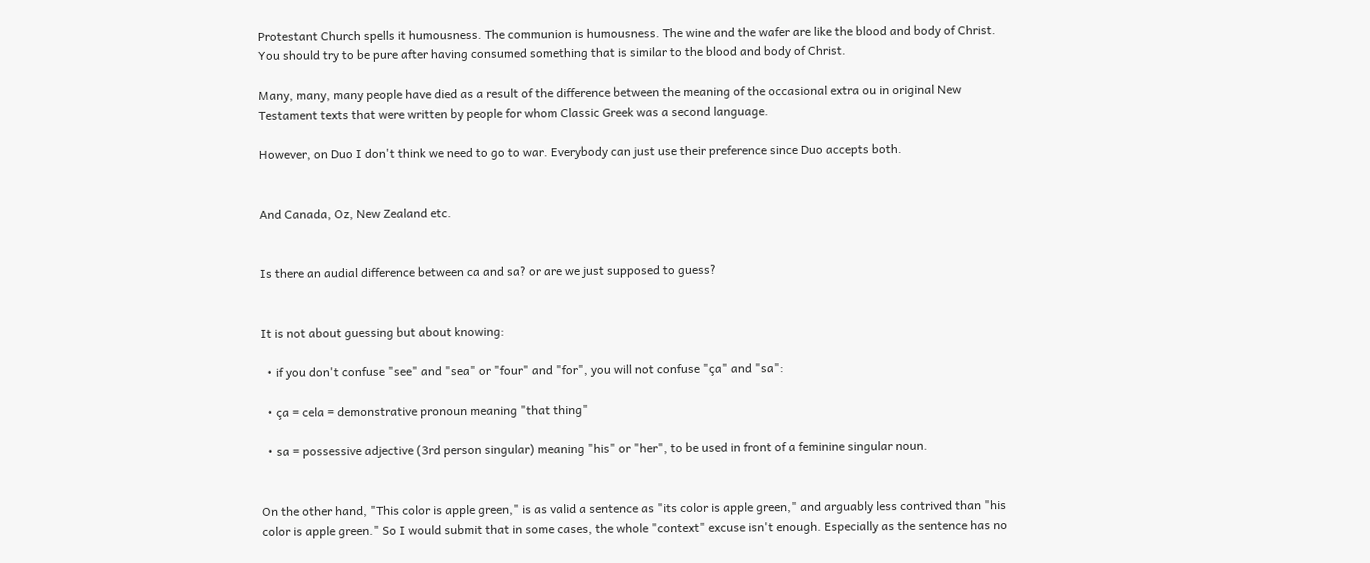Protestant Church spells it humousness. The communion is humousness. The wine and the wafer are like the blood and body of Christ. You should try to be pure after having consumed something that is similar to the blood and body of Christ.

Many, many, many people have died as a result of the difference between the meaning of the occasional extra ou in original New Testament texts that were written by people for whom Classic Greek was a second language.

However, on Duo I don't think we need to go to war. Everybody can just use their preference since Duo accepts both.


And Canada, Oz, New Zealand etc.


Is there an audial difference between ca and sa? or are we just supposed to guess?


It is not about guessing but about knowing:

  • if you don't confuse "see" and "sea" or "four" and "for", you will not confuse "ça" and "sa":

  • ça = cela = demonstrative pronoun meaning "that thing"

  • sa = possessive adjective (3rd person singular) meaning "his" or "her", to be used in front of a feminine singular noun.


On the other hand, "This color is apple green," is as valid a sentence as "its color is apple green," and arguably less contrived than "his color is apple green." So I would submit that in some cases, the whole "context" excuse isn't enough. Especially as the sentence has no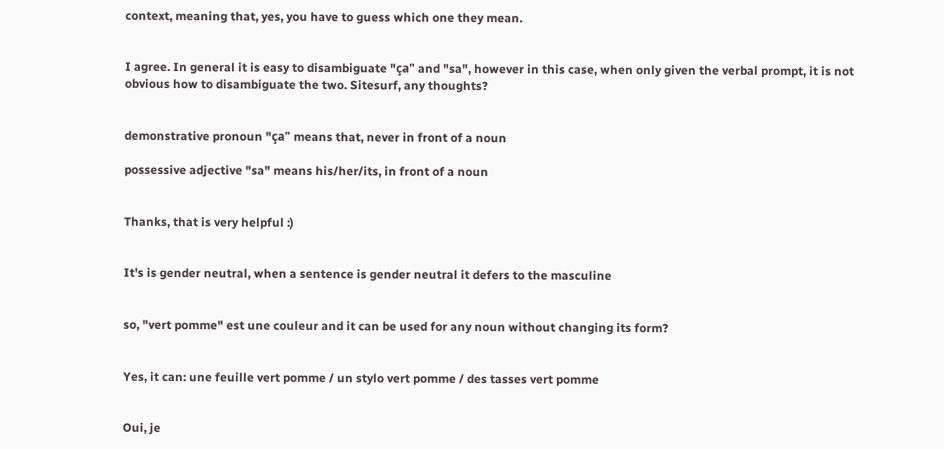context, meaning that, yes, you have to guess which one they mean.


I agree. In general it is easy to disambiguate "ça" and "sa", however in this case, when only given the verbal prompt, it is not obvious how to disambiguate the two. Sitesurf, any thoughts?


demonstrative pronoun "ça" means that, never in front of a noun

possessive adjective "sa" means his/her/its, in front of a noun


Thanks, that is very helpful :)


It's is gender neutral, when a sentence is gender neutral it defers to the masculine


so, "vert pomme" est une couleur and it can be used for any noun without changing its form?


Yes, it can: une feuille vert pomme / un stylo vert pomme / des tasses vert pomme


Oui, je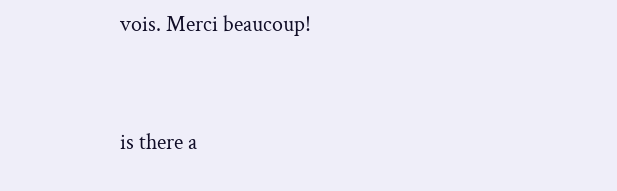vois. Merci beaucoup!


is there a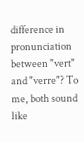difference in pronunciation between "vert" and "verre"? To me, both sound like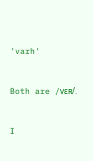'varh'


Both are /vɛʀ/.


I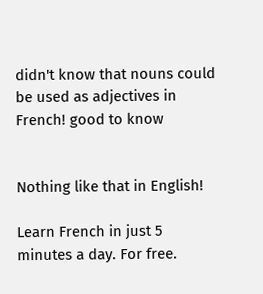didn't know that nouns could be used as adjectives in French! good to know


Nothing like that in English!

Learn French in just 5 minutes a day. For free.